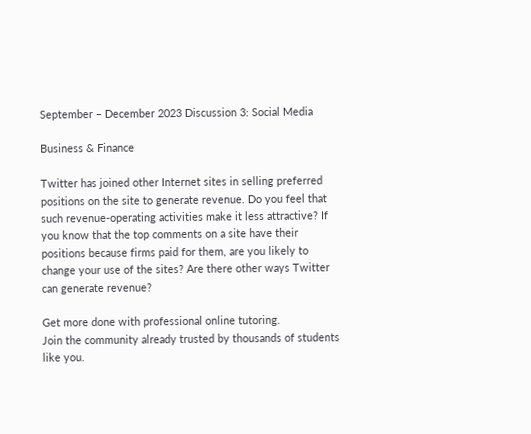September – December 2023 Discussion 3: Social Media

Business & Finance

Twitter has joined other Internet sites in selling preferred positions on the site to generate revenue. Do you feel that such revenue-operating activities make it less attractive? If you know that the top comments on a site have their positions because firms paid for them, are you likely to change your use of the sites? Are there other ways Twitter can generate revenue?

Get more done with professional online tutoring.
Join the community already trusted by thousands of students like you.